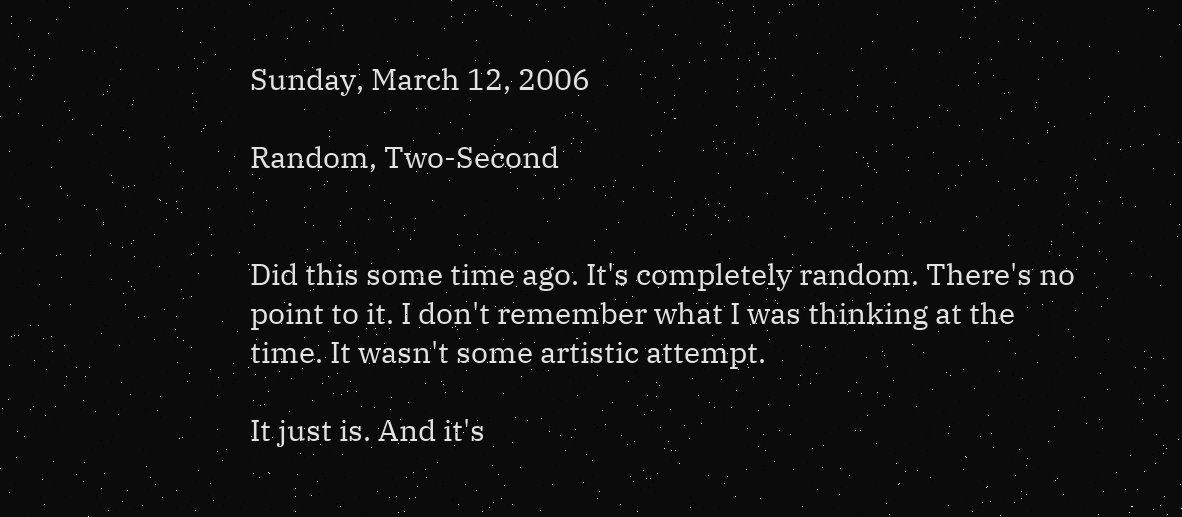Sunday, March 12, 2006

Random, Two-Second


Did this some time ago. It's completely random. There's no point to it. I don't remember what I was thinking at the time. It wasn't some artistic attempt.

It just is. And it's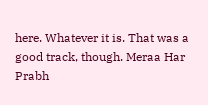here. Whatever it is. That was a good track, though. Meraa Har Prabh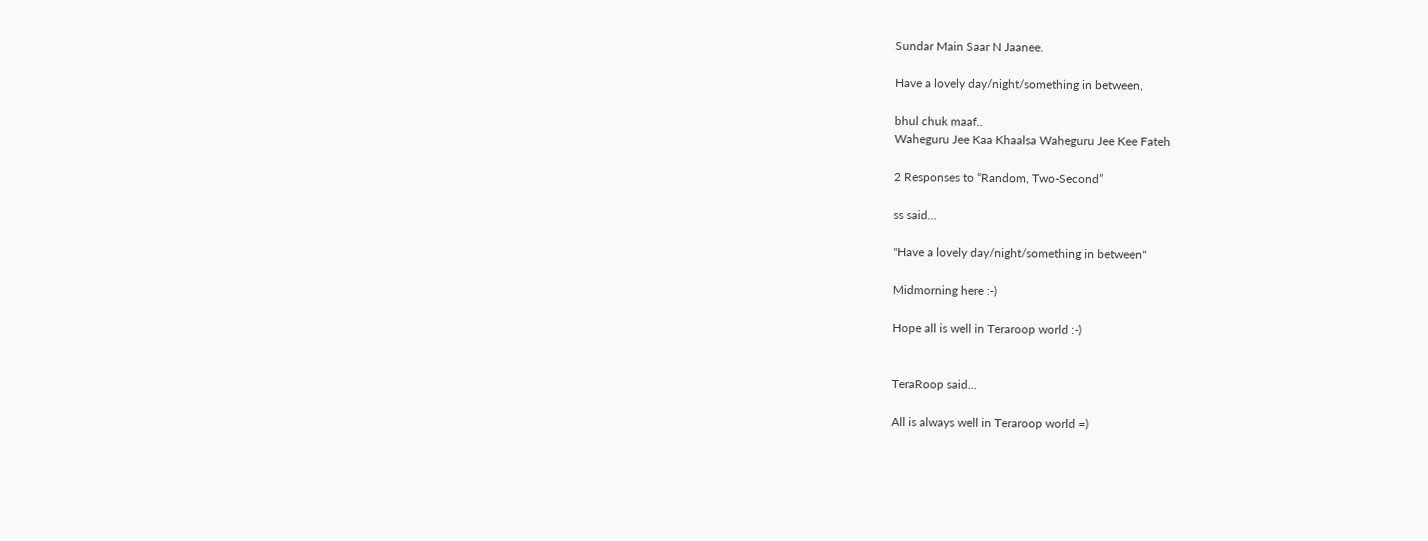Sundar Main Saar N Jaanee.

Have a lovely day/night/something in between,

bhul chuk maaf..
Waheguru Jee Kaa Khaalsa Waheguru Jee Kee Fateh

2 Responses to “Random, Two-Second”

ss said...

"Have a lovely day/night/something in between"

Midmorning here :-)

Hope all is well in Teraroop world :-)


TeraRoop said...

All is always well in Teraroop world =)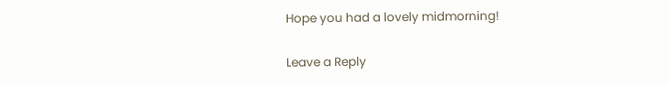Hope you had a lovely midmorning!

Leave a Reply